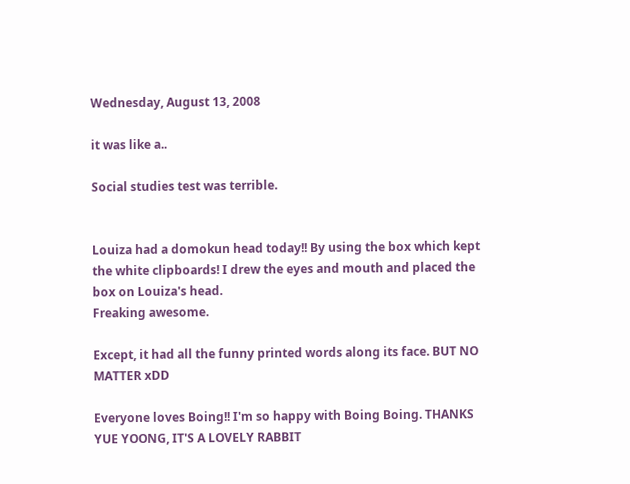Wednesday, August 13, 2008

it was like a..

Social studies test was terrible.


Louiza had a domokun head today!! By using the box which kept the white clipboards! I drew the eyes and mouth and placed the box on Louiza's head.
Freaking awesome.

Except, it had all the funny printed words along its face. BUT NO MATTER xDD

Everyone loves Boing!! I'm so happy with Boing Boing. THANKS YUE YOONG, IT'S A LOVELY RABBIT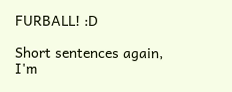FURBALL! :D

Short sentences again, I'm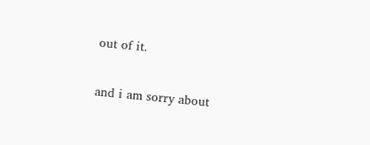out of it.

and i am sorry about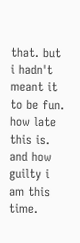that. but i hadn't meant it to be fun. how late this is. and how guilty i am this time.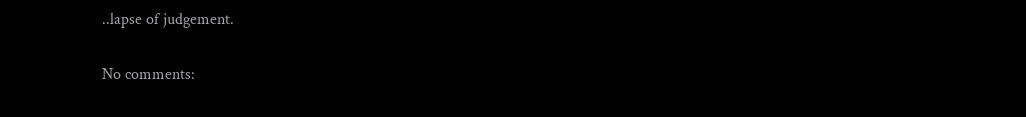..lapse of judgement.

No comments: